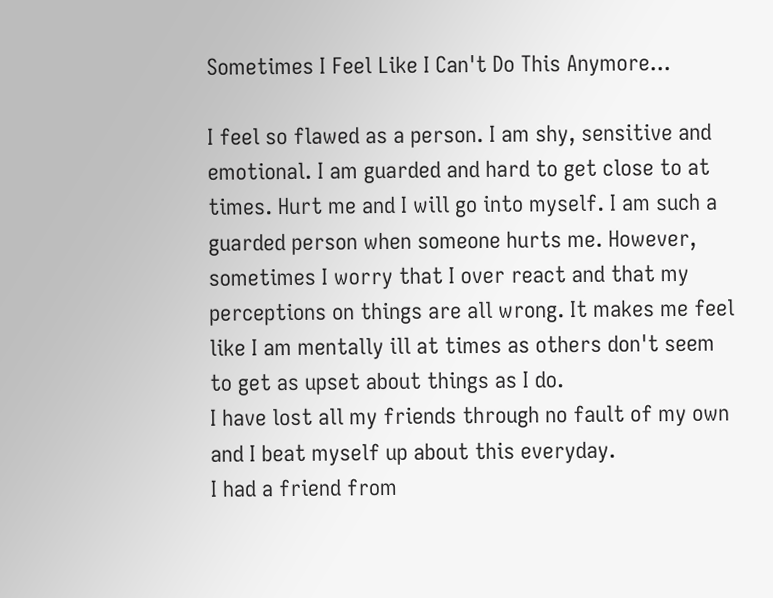Sometimes I Feel Like I Can't Do This Anymore...

I feel so flawed as a person. I am shy, sensitive and emotional. I am guarded and hard to get close to at times. Hurt me and I will go into myself. I am such a guarded person when someone hurts me. However, sometimes I worry that I over react and that my perceptions on things are all wrong. It makes me feel like I am mentally ill at times as others don't seem to get as upset about things as I do.
I have lost all my friends through no fault of my own and I beat myself up about this everyday.
I had a friend from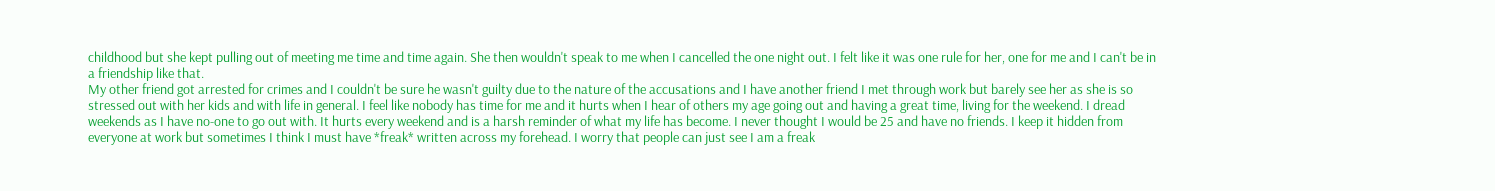childhood but she kept pulling out of meeting me time and time again. She then wouldn't speak to me when I cancelled the one night out. I felt like it was one rule for her, one for me and I can't be in a friendship like that.
My other friend got arrested for crimes and I couldn't be sure he wasn't guilty due to the nature of the accusations and I have another friend I met through work but barely see her as she is so stressed out with her kids and with life in general. I feel like nobody has time for me and it hurts when I hear of others my age going out and having a great time, living for the weekend. I dread weekends as I have no-one to go out with. It hurts every weekend and is a harsh reminder of what my life has become. I never thought I would be 25 and have no friends. I keep it hidden from everyone at work but sometimes I think I must have *freak* written across my forehead. I worry that people can just see I am a freak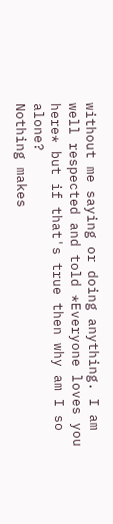without me saying or doing anything. I am well respected and told *Everyone loves you here* but if that's true then why am I so alone?
Nothing makes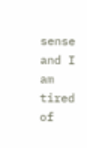sense and I am tired of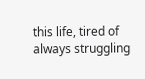this life, tired of always struggling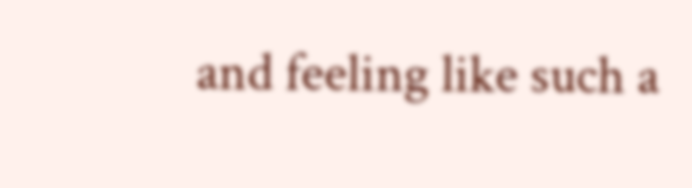and feeling like such a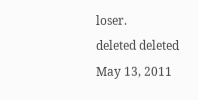loser.
deleted deleted
May 13, 2011